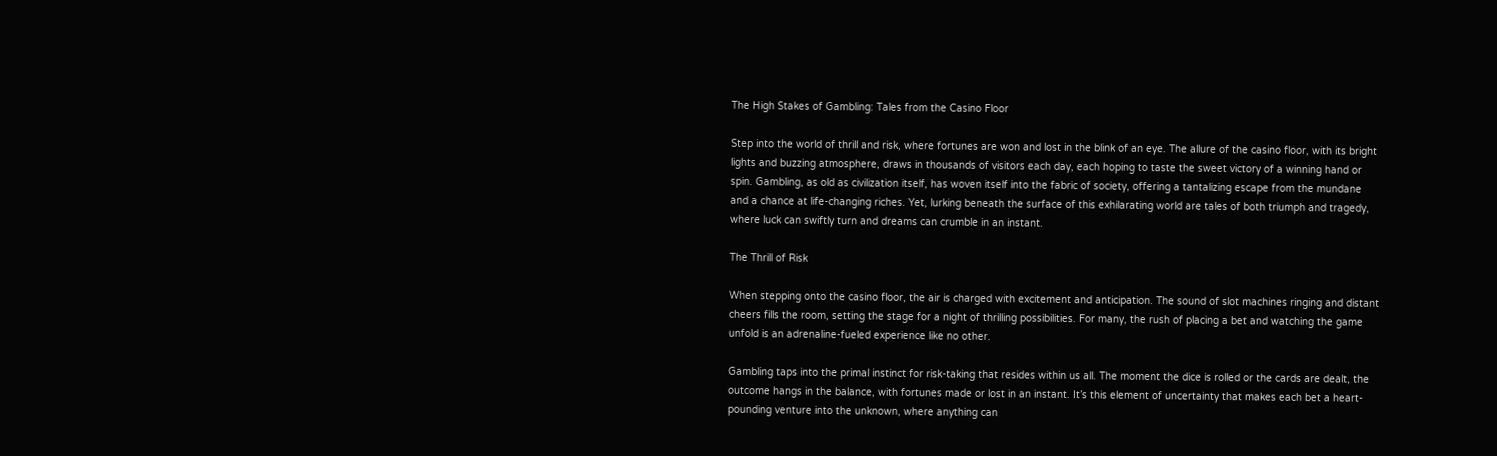The High Stakes of Gambling: Tales from the Casino Floor

Step into the world of thrill and risk, where fortunes are won and lost in the blink of an eye. The allure of the casino floor, with its bright lights and buzzing atmosphere, draws in thousands of visitors each day, each hoping to taste the sweet victory of a winning hand or spin. Gambling, as old as civilization itself, has woven itself into the fabric of society, offering a tantalizing escape from the mundane and a chance at life-changing riches. Yet, lurking beneath the surface of this exhilarating world are tales of both triumph and tragedy, where luck can swiftly turn and dreams can crumble in an instant.

The Thrill of Risk

When stepping onto the casino floor, the air is charged with excitement and anticipation. The sound of slot machines ringing and distant cheers fills the room, setting the stage for a night of thrilling possibilities. For many, the rush of placing a bet and watching the game unfold is an adrenaline-fueled experience like no other.

Gambling taps into the primal instinct for risk-taking that resides within us all. The moment the dice is rolled or the cards are dealt, the outcome hangs in the balance, with fortunes made or lost in an instant. It’s this element of uncertainty that makes each bet a heart-pounding venture into the unknown, where anything can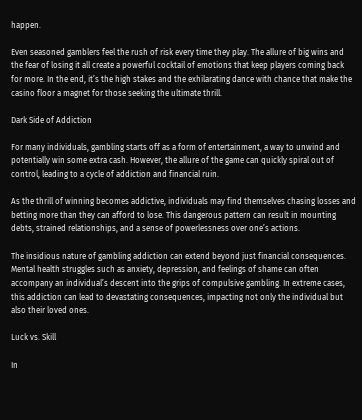happen.

Even seasoned gamblers feel the rush of risk every time they play. The allure of big wins and the fear of losing it all create a powerful cocktail of emotions that keep players coming back for more. In the end, it’s the high stakes and the exhilarating dance with chance that make the casino floor a magnet for those seeking the ultimate thrill.

Dark Side of Addiction

For many individuals, gambling starts off as a form of entertainment, a way to unwind and potentially win some extra cash. However, the allure of the game can quickly spiral out of control, leading to a cycle of addiction and financial ruin.

As the thrill of winning becomes addictive, individuals may find themselves chasing losses and betting more than they can afford to lose. This dangerous pattern can result in mounting debts, strained relationships, and a sense of powerlessness over one’s actions.

The insidious nature of gambling addiction can extend beyond just financial consequences. Mental health struggles such as anxiety, depression, and feelings of shame can often accompany an individual’s descent into the grips of compulsive gambling. In extreme cases, this addiction can lead to devastating consequences, impacting not only the individual but also their loved ones.

Luck vs. Skill

In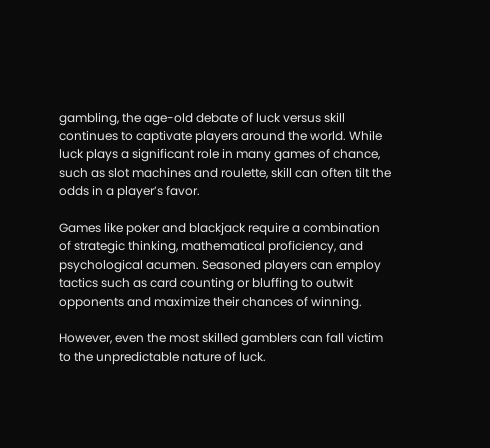gambling, the age-old debate of luck versus skill continues to captivate players around the world. While luck plays a significant role in many games of chance, such as slot machines and roulette, skill can often tilt the odds in a player’s favor.

Games like poker and blackjack require a combination of strategic thinking, mathematical proficiency, and psychological acumen. Seasoned players can employ tactics such as card counting or bluffing to outwit opponents and maximize their chances of winning.

However, even the most skilled gamblers can fall victim to the unpredictable nature of luck.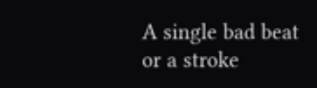A single bad beat or a stroke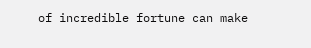of incredible fortune can make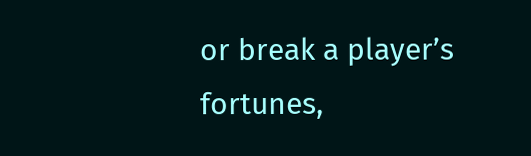or break a player’s fortunes,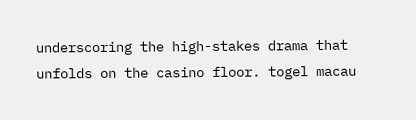underscoring the high-stakes drama that unfolds on the casino floor. togel macau